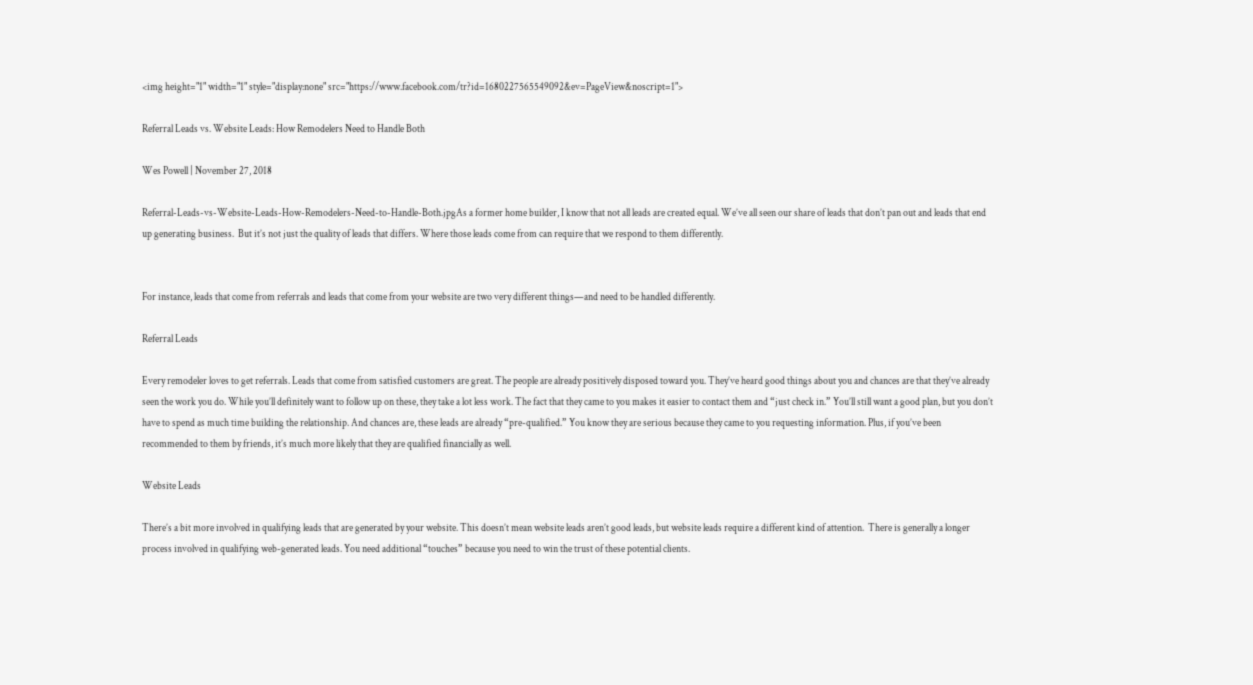<img height="1" width="1" style="display:none" src="https://www.facebook.com/tr?id=1680227565549092&ev=PageView&noscript=1">

Referral Leads vs. Website Leads: How Remodelers Need to Handle Both

Wes Powell | November 27, 2018

Referral-Leads-vs-Website-Leads-How-Remodelers-Need-to-Handle-Both.jpgAs a former home builder, I know that not all leads are created equal. We’ve all seen our share of leads that don’t pan out and leads that end up generating business.  But it’s not just the quality of leads that differs. Where those leads come from can require that we respond to them differently.


For instance, leads that come from referrals and leads that come from your website are two very different things—and need to be handled differently.

Referral Leads

Every remodeler loves to get referrals. Leads that come from satisfied customers are great. The people are already positively disposed toward you. They’ve heard good things about you and chances are that they’ve already seen the work you do. While you’ll definitely want to follow up on these, they take a lot less work. The fact that they came to you makes it easier to contact them and “just check in.” You’ll still want a good plan, but you don’t have to spend as much time building the relationship. And chances are, these leads are already “pre-qualified.” You know they are serious because they came to you requesting information. Plus, if you’ve been recommended to them by friends, it’s much more likely that they are qualified financially as well.

Website Leads

There’s a bit more involved in qualifying leads that are generated by your website. This doesn’t mean website leads aren’t good leads, but website leads require a different kind of attention.  There is generally a longer process involved in qualifying web-generated leads. You need additional “touches” because you need to win the trust of these potential clients.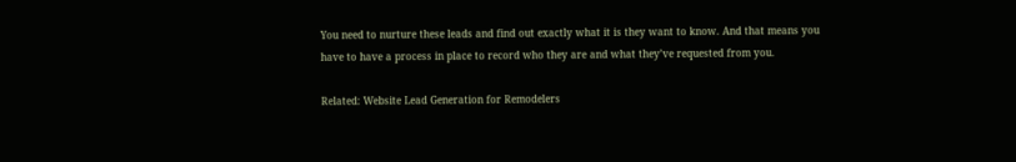You need to nurture these leads and find out exactly what it is they want to know. And that means you have to have a process in place to record who they are and what they’ve requested from you.

Related: Website Lead Generation for Remodelers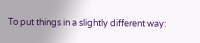To put things in a slightly different way: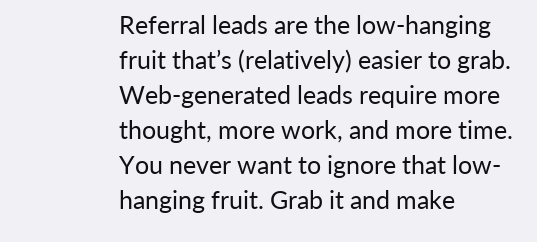Referral leads are the low-hanging fruit that’s (relatively) easier to grab. Web-generated leads require more thought, more work, and more time. You never want to ignore that low-hanging fruit. Grab it and make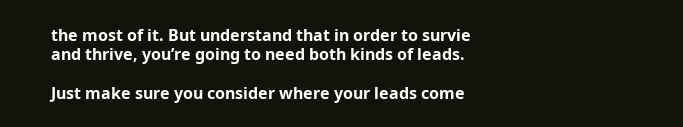the most of it. But understand that in order to survie and thrive, you’re going to need both kinds of leads.

Just make sure you consider where your leads come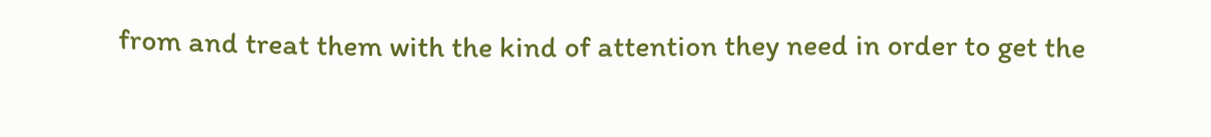from and treat them with the kind of attention they need in order to get the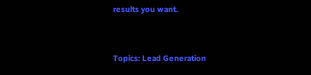results you want.


Topics: Lead Generation